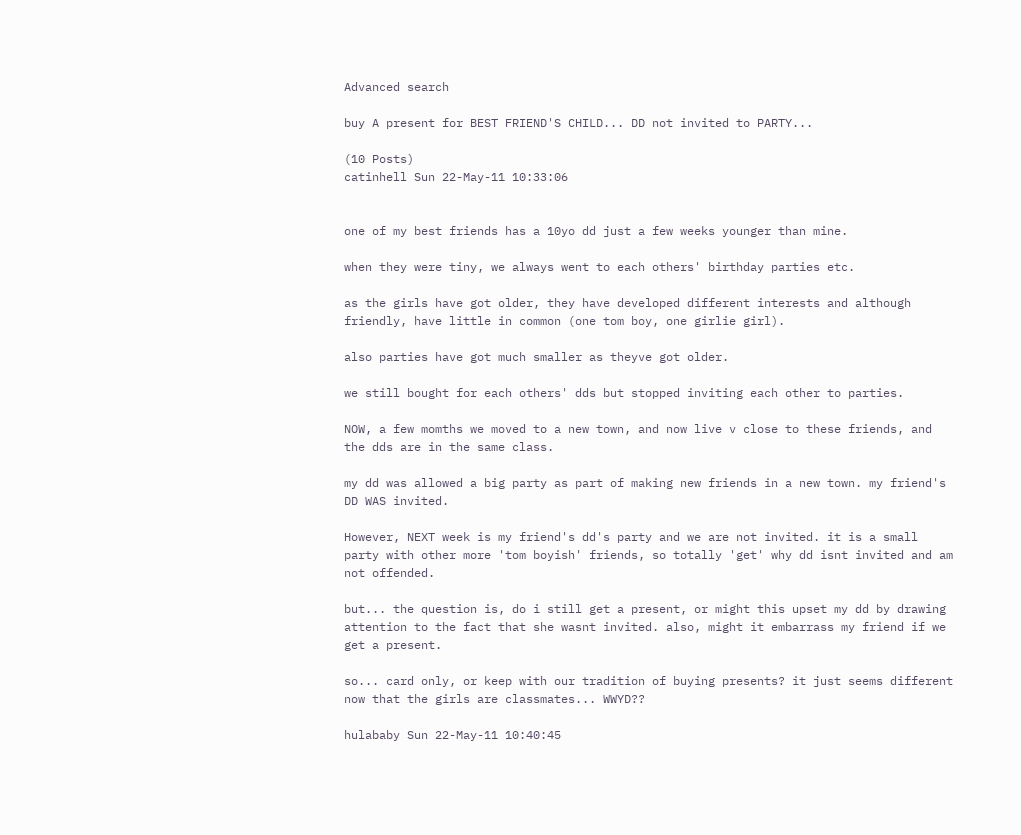Advanced search

buy A present for BEST FRIEND'S CHILD... DD not invited to PARTY...

(10 Posts)
catinhell Sun 22-May-11 10:33:06


one of my best friends has a 10yo dd just a few weeks younger than mine.

when they were tiny, we always went to each others' birthday parties etc.

as the girls have got older, they have developed different interests and although friendly, have little in common (one tom boy, one girlie girl).

also parties have got much smaller as theyve got older.

we still bought for each others' dds but stopped inviting each other to parties.

NOW, a few momths we moved to a new town, and now live v close to these friends, and the dds are in the same class.

my dd was allowed a big party as part of making new friends in a new town. my friend's DD WAS invited.

However, NEXT week is my friend's dd's party and we are not invited. it is a small party with other more 'tom boyish' friends, so totally 'get' why dd isnt invited and am not offended.

but... the question is, do i still get a present, or might this upset my dd by drawing attention to the fact that she wasnt invited. also, might it embarrass my friend if we get a present.

so... card only, or keep with our tradition of buying presents? it just seems different now that the girls are classmates... WWYD??

hulababy Sun 22-May-11 10:40:45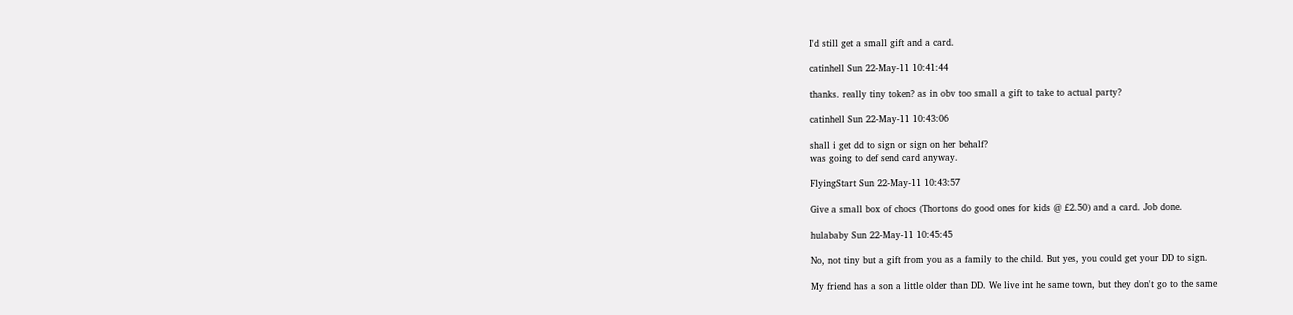I'd still get a small gift and a card.

catinhell Sun 22-May-11 10:41:44

thanks. really tiny token? as in obv too small a gift to take to actual party?

catinhell Sun 22-May-11 10:43:06

shall i get dd to sign or sign on her behalf?
was going to def send card anyway.

FlyingStart Sun 22-May-11 10:43:57

Give a small box of chocs (Thortons do good ones for kids @ £2.50) and a card. Job done.

hulababy Sun 22-May-11 10:45:45

No, not tiny but a gift from you as a family to the child. But yes, you could get your DD to sign.

My friend has a son a little older than DD. We live int he same town, but they don't go to the same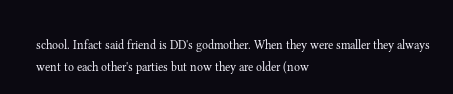school. Infact said friend is DD's godmother. When they were smaller they always went to each other's parties but now they are older (now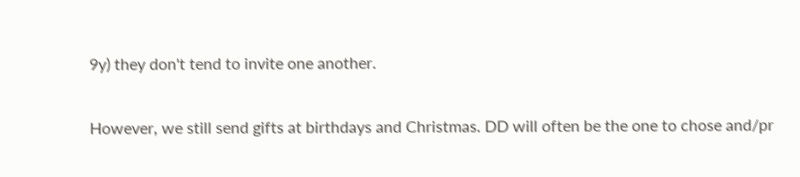9y) they don't tend to invite one another.

However, we still send gifts at birthdays and Christmas. DD will often be the one to chose and/pr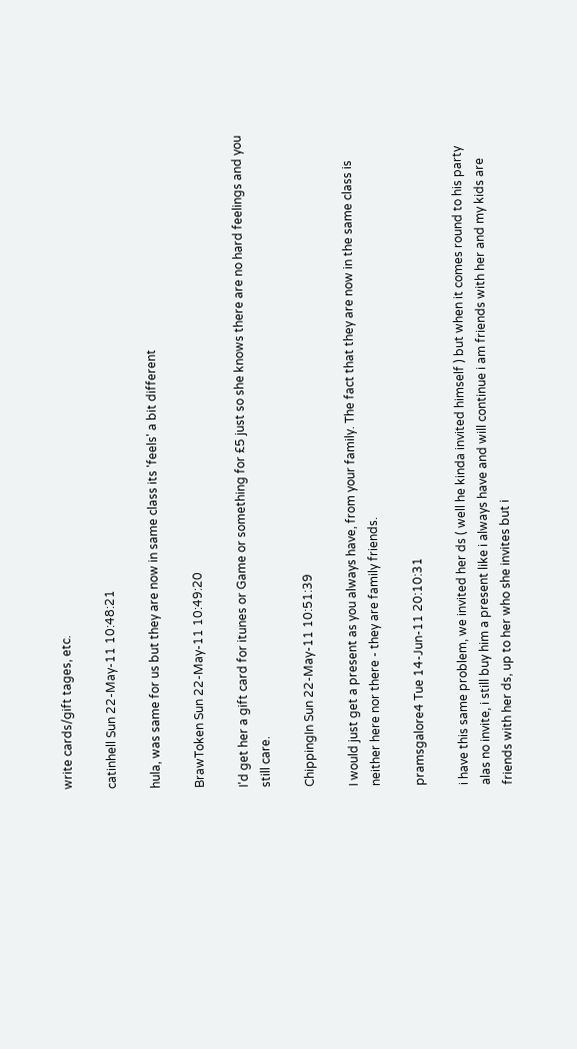write cards/gift tages, etc.

catinhell Sun 22-May-11 10:48:21

hula, was same for us but they are now in same class its 'feels' a bit different

BrawToken Sun 22-May-11 10:49:20

I'd get her a gift card for itunes or Game or something for £5 just so she knows there are no hard feelings and you still care.

ChippingIn Sun 22-May-11 10:51:39

I would just get a present as you always have, from your family. The fact that they are now in the same class is neither here nor there - they are family friends.

pramsgalore4 Tue 14-Jun-11 20:10:31

i have this same problem, we invited her ds ( well he kinda invited himself ) but when it comes round to his party alas no invite, i still buy him a present like i always have and will continue i am friends with her and my kids are friends with her ds, up to her who she invites but i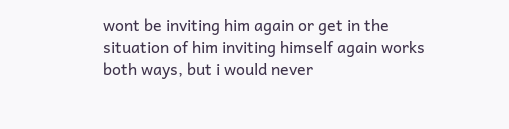wont be inviting him again or get in the situation of him inviting himself again works both ways, but i would never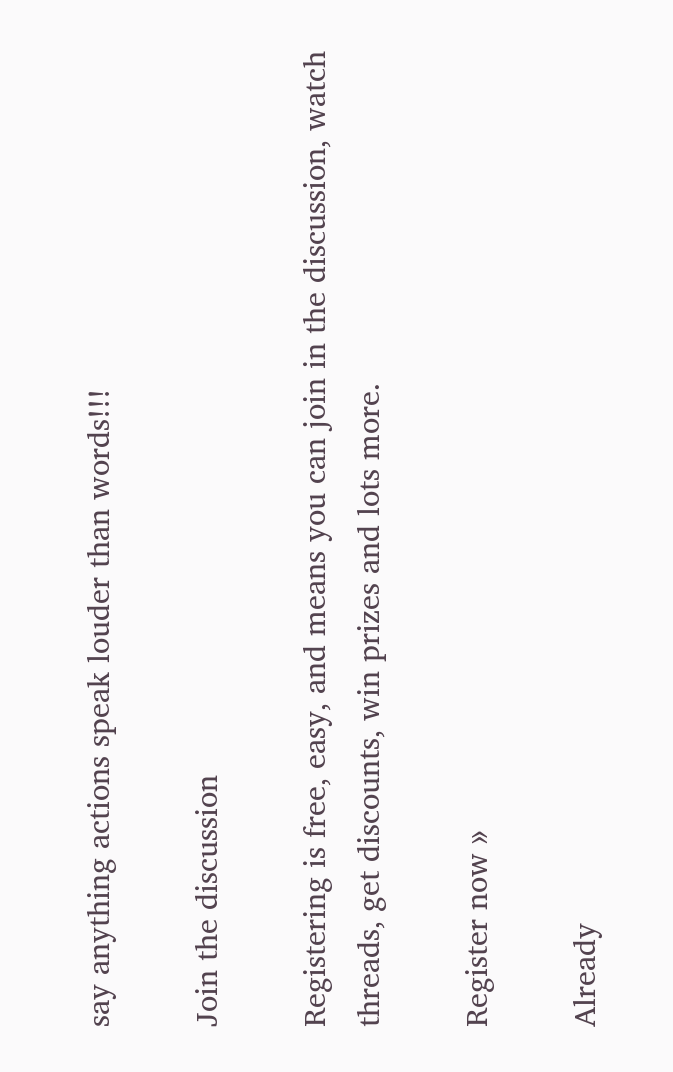say anything actions speak louder than words!!!

Join the discussion

Registering is free, easy, and means you can join in the discussion, watch threads, get discounts, win prizes and lots more.

Register now »

Already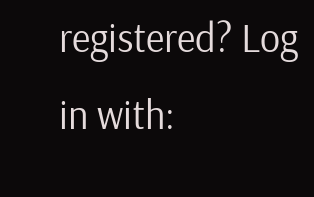registered? Log in with: